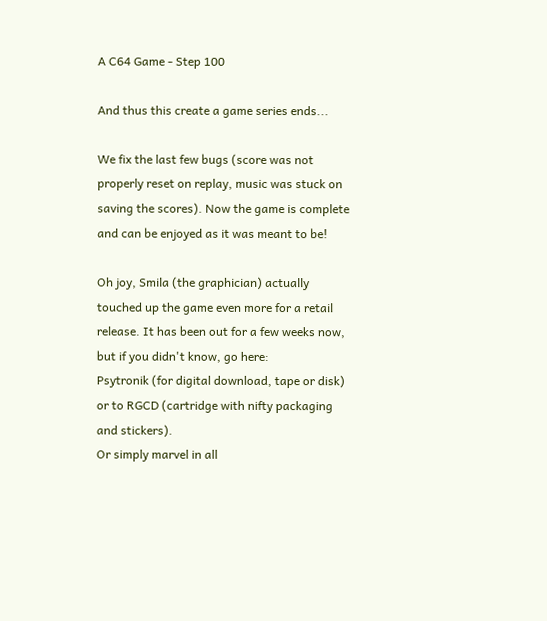A C64 Game - Step 100

And thus this create a game series ends...

We fix the last few bugs (score was not properly reset on replay, music was stuck on saving the scores). Now the game is complete and can be enjoyed as it was meant to be!

Oh joy, Smila (the graphician) actually touched up the game even more for a retail release. It has been out for a few weeks now, but if you didn't know, go here:
Psytronik (for digital download, tape or disk) or to RGCD (cartridge with nifty packaging and stickers).
Or simply marvel in all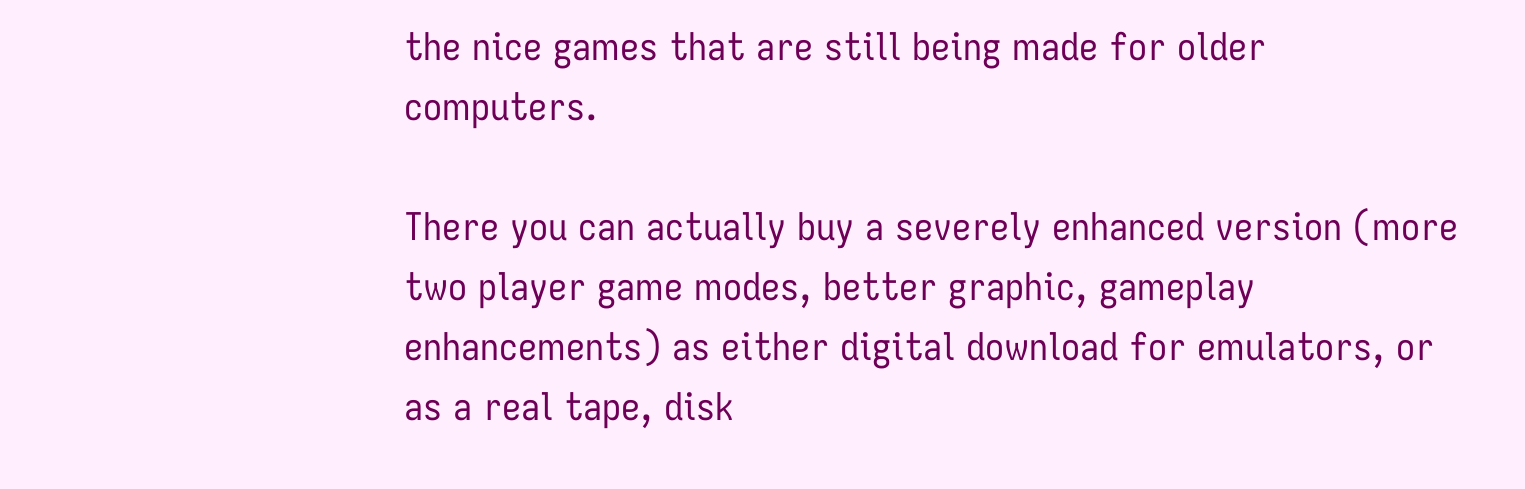the nice games that are still being made for older computers.

There you can actually buy a severely enhanced version (more two player game modes, better graphic, gameplay enhancements) as either digital download for emulators, or as a real tape, disk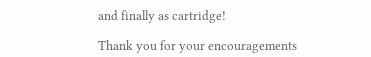and finally as cartridge!

Thank you for your encouragements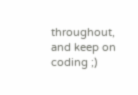throughout, and keep on coding ;)